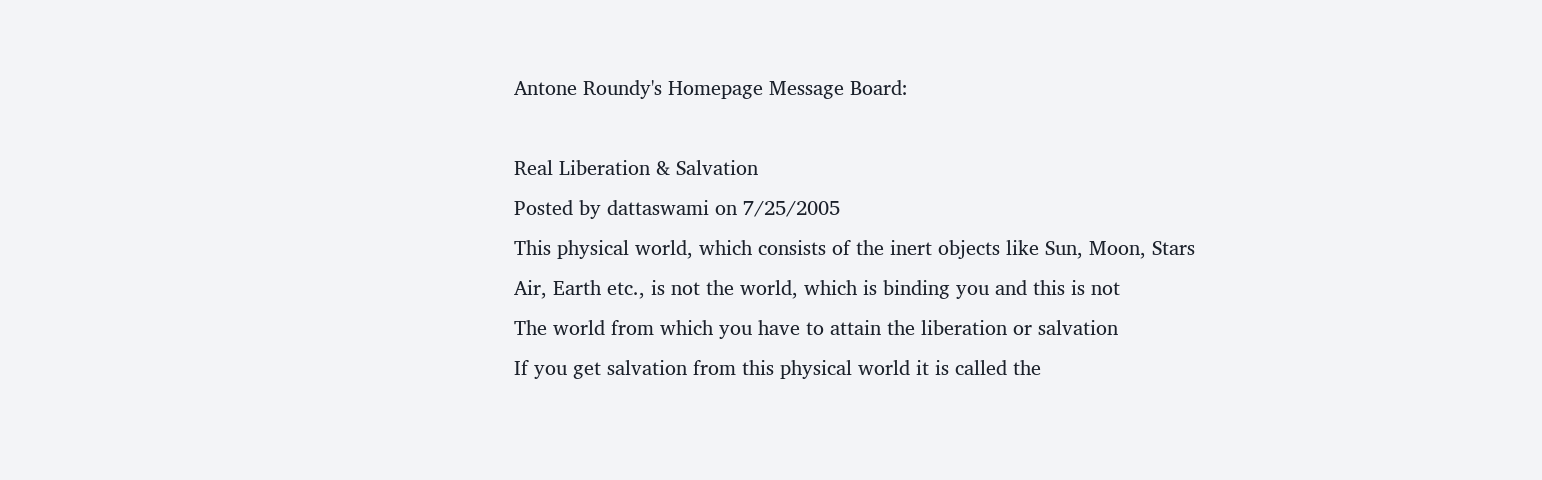Antone Roundy's Homepage Message Board:

Real Liberation & Salvation
Posted by dattaswami on 7/25/2005
This physical world, which consists of the inert objects like Sun, Moon, Stars
Air, Earth etc., is not the world, which is binding you and this is not
The world from which you have to attain the liberation or salvation
If you get salvation from this physical world it is called the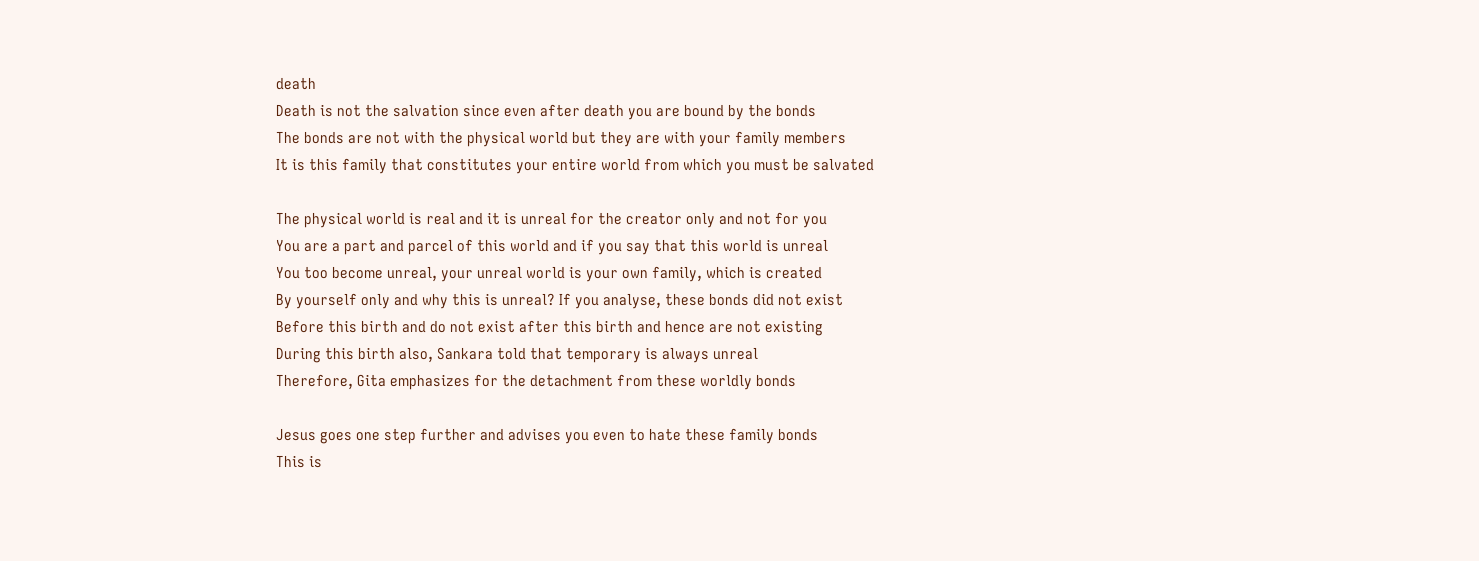death
Death is not the salvation since even after death you are bound by the bonds
The bonds are not with the physical world but they are with your family members
It is this family that constitutes your entire world from which you must be salvated

The physical world is real and it is unreal for the creator only and not for you
You are a part and parcel of this world and if you say that this world is unreal
You too become unreal, your unreal world is your own family, which is created
By yourself only and why this is unreal? If you analyse, these bonds did not exist
Before this birth and do not exist after this birth and hence are not existing
During this birth also, Sankara told that temporary is always unreal
Therefore, Gita emphasizes for the detachment from these worldly bonds

Jesus goes one step further and advises you even to hate these family bonds
This is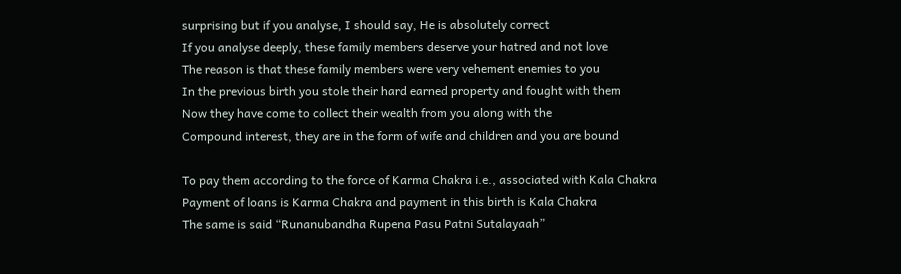surprising but if you analyse, I should say, He is absolutely correct
If you analyse deeply, these family members deserve your hatred and not love
The reason is that these family members were very vehement enemies to you
In the previous birth you stole their hard earned property and fought with them
Now they have come to collect their wealth from you along with the
Compound interest, they are in the form of wife and children and you are bound

To pay them according to the force of Karma Chakra i.e., associated with Kala Chakra
Payment of loans is Karma Chakra and payment in this birth is Kala Chakra
The same is said “Runanubandha Rupena Pasu Patni Sutalayaah”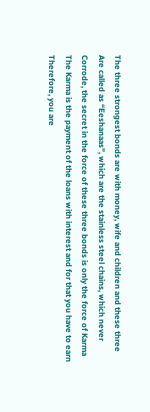The three strongest bonds are with money, wife and children and these three
Are called as “Eeshanaas”, which are the stainless steel chains, which never
Corrode, the secret in the force of these three bonds is only the force of Karma
The Karma is the payment of the loans with interest and for that you have to earn
Therefore, you are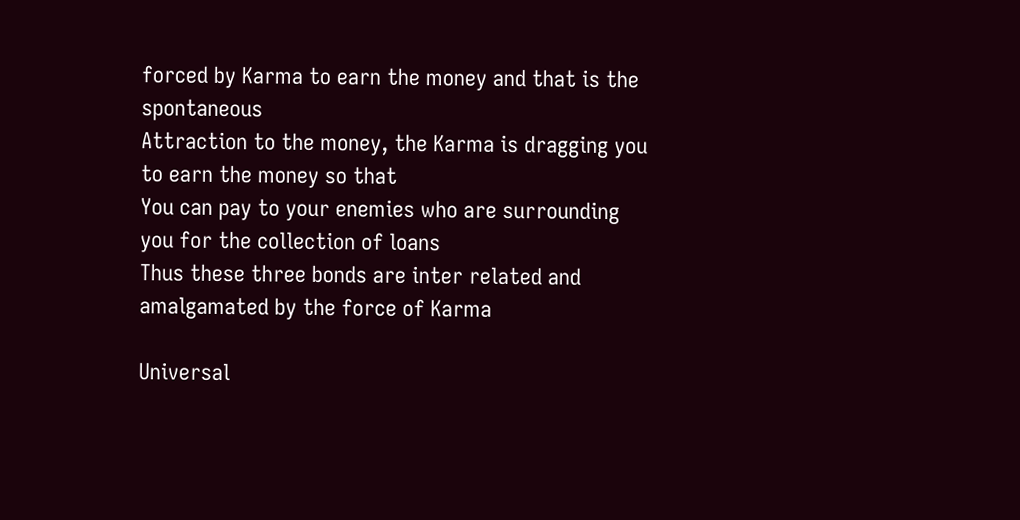forced by Karma to earn the money and that is the spontaneous
Attraction to the money, the Karma is dragging you to earn the money so that
You can pay to your enemies who are surrounding you for the collection of loans
Thus these three bonds are inter related and amalgamated by the force of Karma

Universal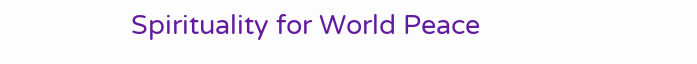Spirituality for World Peace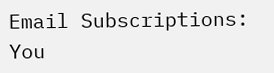Email Subscriptions: You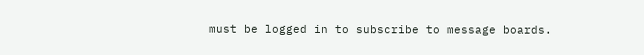must be logged in to subscribe to message boards.